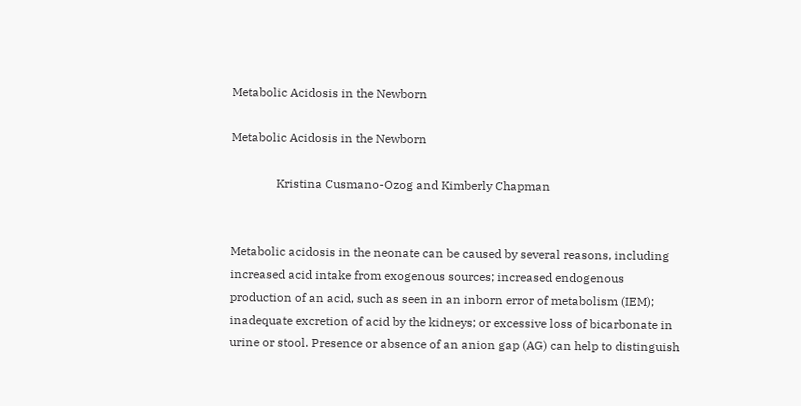Metabolic Acidosis in the Newborn

Metabolic Acidosis in the Newborn

               Kristina Cusmano-Ozog and Kimberly Chapman


Metabolic acidosis in the neonate can be caused by several reasons, including increased acid intake from exogenous sources; increased endogenous production of an acid, such as seen in an inborn error of metabolism (IEM); inadequate excretion of acid by the kidneys; or excessive loss of bicarbonate in urine or stool. Presence or absence of an anion gap (AG) can help to distinguish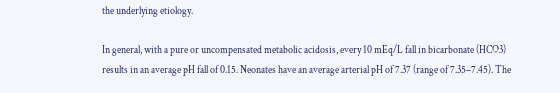the underlying etiology.

In general, with a pure or uncompensated metabolic acidosis, every 10 mEq/L fall in bicarbonate (HCO3) results in an average pH fall of 0.15. Neonates have an average arterial pH of 7.37 (range of 7.35–7.45). The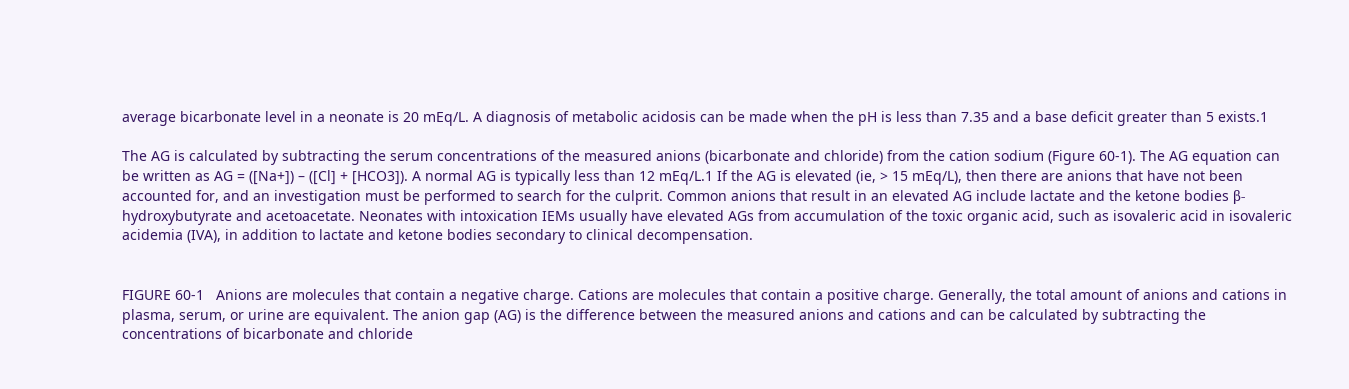average bicarbonate level in a neonate is 20 mEq/L. A diagnosis of metabolic acidosis can be made when the pH is less than 7.35 and a base deficit greater than 5 exists.1

The AG is calculated by subtracting the serum concentrations of the measured anions (bicarbonate and chloride) from the cation sodium (Figure 60-1). The AG equation can be written as AG = ([Na+]) – ([Cl] + [HCO3]). A normal AG is typically less than 12 mEq/L.1 If the AG is elevated (ie, > 15 mEq/L), then there are anions that have not been accounted for, and an investigation must be performed to search for the culprit. Common anions that result in an elevated AG include lactate and the ketone bodies β-hydroxybutyrate and acetoacetate. Neonates with intoxication IEMs usually have elevated AGs from accumulation of the toxic organic acid, such as isovaleric acid in isovaleric acidemia (IVA), in addition to lactate and ketone bodies secondary to clinical decompensation.


FIGURE 60-1   Anions are molecules that contain a negative charge. Cations are molecules that contain a positive charge. Generally, the total amount of anions and cations in plasma, serum, or urine are equivalent. The anion gap (AG) is the difference between the measured anions and cations and can be calculated by subtracting the concentrations of bicarbonate and chloride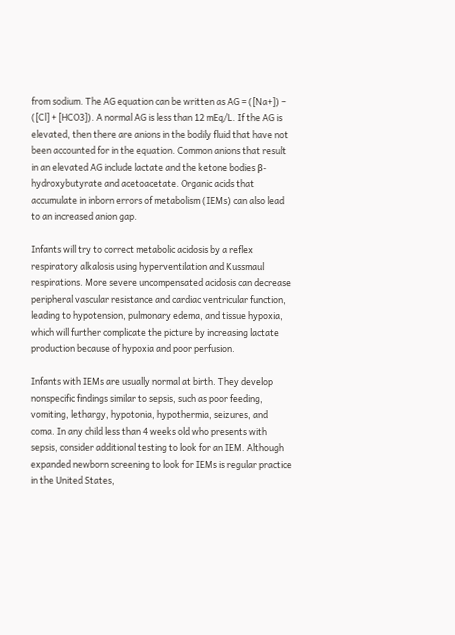from sodium. The AG equation can be written as AG = ([Na+]) – ([Cl] + [HCO3]). A normal AG is less than 12 mEq/L. If the AG is elevated, then there are anions in the bodily fluid that have not been accounted for in the equation. Common anions that result in an elevated AG include lactate and the ketone bodies β-hydroxybutyrate and acetoacetate. Organic acids that accumulate in inborn errors of metabolism (IEMs) can also lead to an increased anion gap.

Infants will try to correct metabolic acidosis by a reflex respiratory alkalosis using hyperventilation and Kussmaul respirations. More severe uncompensated acidosis can decrease peripheral vascular resistance and cardiac ventricular function, leading to hypotension, pulmonary edema, and tissue hypoxia, which will further complicate the picture by increasing lactate production because of hypoxia and poor perfusion.

Infants with IEMs are usually normal at birth. They develop nonspecific findings similar to sepsis, such as poor feeding, vomiting, lethargy, hypotonia, hypothermia, seizures, and coma. In any child less than 4 weeks old who presents with sepsis, consider additional testing to look for an IEM. Although expanded newborn screening to look for IEMs is regular practice in the United States,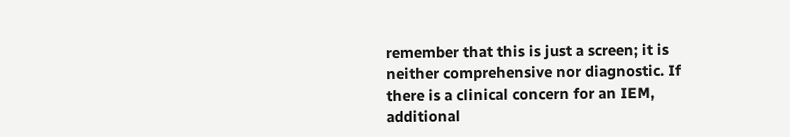remember that this is just a screen; it is neither comprehensive nor diagnostic. If there is a clinical concern for an IEM, additional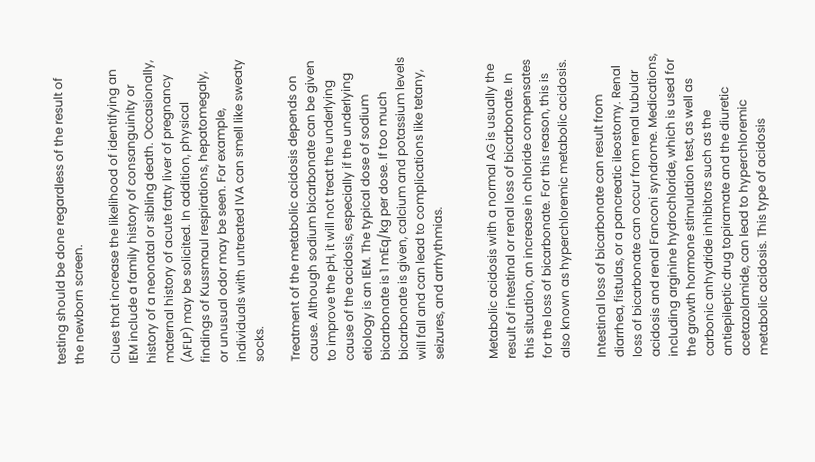testing should be done regardless of the result of the newborn screen.

Clues that increase the likelihood of identifying an IEM include a family history of consanguinity or history of a neonatal or sibling death. Occasionally, maternal history of acute fatty liver of pregnancy (AFLP) may be solicited. In addition, physical findings of Kussmaul respirations, hepatomegaly, or unusual odor may be seen. For example, individuals with untreated IVA can smell like sweaty socks.

Treatment of the metabolic acidosis depends on cause. Although sodium bicarbonate can be given to improve the pH, it will not treat the underlying cause of the acidosis, especially if the underlying etiology is an IEM. The typical dose of sodium bicarbonate is 1 mEq/kg per dose. If too much bicarbonate is given, calcium and potassium levels will fall and can lead to complications like tetany, seizures, and arrhythmias.


Metabolic acidosis with a normal AG is usually the result of intestinal or renal loss of bicarbonate. In this situation, an increase in chloride compensates for the loss of bicarbonate. For this reason, this is also known as hyperchloremic metabolic acidosis.

Intestinal loss of bicarbonate can result from diarrhea, fistulas, or a pancreatic ileostomy. Renal loss of bicarbonate can occur from renal tubular acidosis and renal Fanconi syndrome. Medications, including arginine hydrochloride, which is used for the growth hormone stimulation test, as well as carbonic anhydride inhibitors such as the antiepileptic drug topiramate and the diuretic acetazolamide, can lead to hyperchloremic metabolic acidosis. This type of acidosis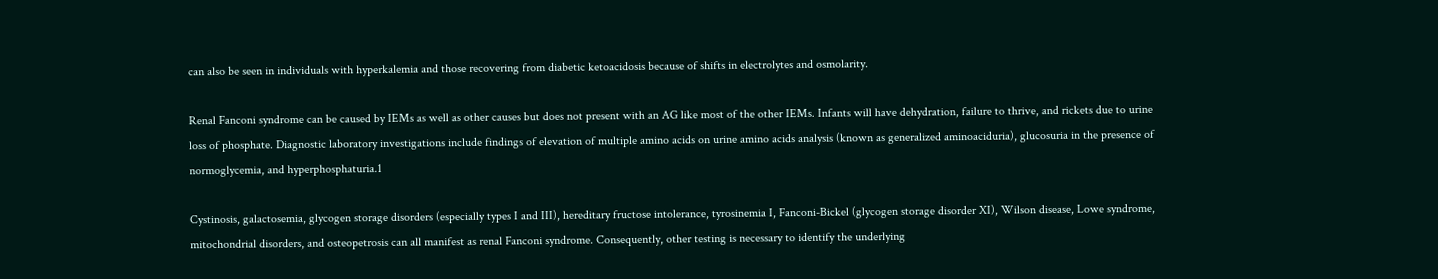can also be seen in individuals with hyperkalemia and those recovering from diabetic ketoacidosis because of shifts in electrolytes and osmolarity.

Renal Fanconi syndrome can be caused by IEMs as well as other causes but does not present with an AG like most of the other IEMs. Infants will have dehydration, failure to thrive, and rickets due to urine loss of phosphate. Diagnostic laboratory investigations include findings of elevation of multiple amino acids on urine amino acids analysis (known as generalized aminoaciduria), glucosuria in the presence of normoglycemia, and hyperphosphaturia.1

Cystinosis, galactosemia, glycogen storage disorders (especially types I and III), hereditary fructose intolerance, tyrosinemia I, Fanconi-Bickel (glycogen storage disorder XI), Wilson disease, Lowe syndrome, mitochondrial disorders, and osteopetrosis can all manifest as renal Fanconi syndrome. Consequently, other testing is necessary to identify the underlying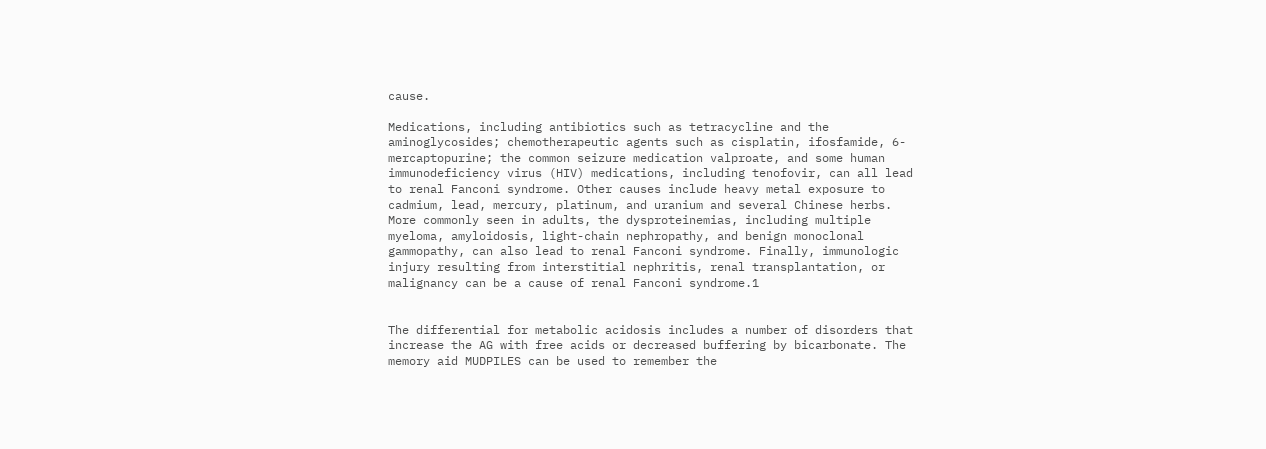cause.

Medications, including antibiotics such as tetracycline and the aminoglycosides; chemotherapeutic agents such as cisplatin, ifosfamide, 6-mercaptopurine; the common seizure medication valproate, and some human immunodeficiency virus (HIV) medications, including tenofovir, can all lead to renal Fanconi syndrome. Other causes include heavy metal exposure to cadmium, lead, mercury, platinum, and uranium and several Chinese herbs. More commonly seen in adults, the dysproteinemias, including multiple myeloma, amyloidosis, light-chain nephropathy, and benign monoclonal gammopathy, can also lead to renal Fanconi syndrome. Finally, immunologic injury resulting from interstitial nephritis, renal transplantation, or malignancy can be a cause of renal Fanconi syndrome.1


The differential for metabolic acidosis includes a number of disorders that increase the AG with free acids or decreased buffering by bicarbonate. The memory aid MUDPILES can be used to remember the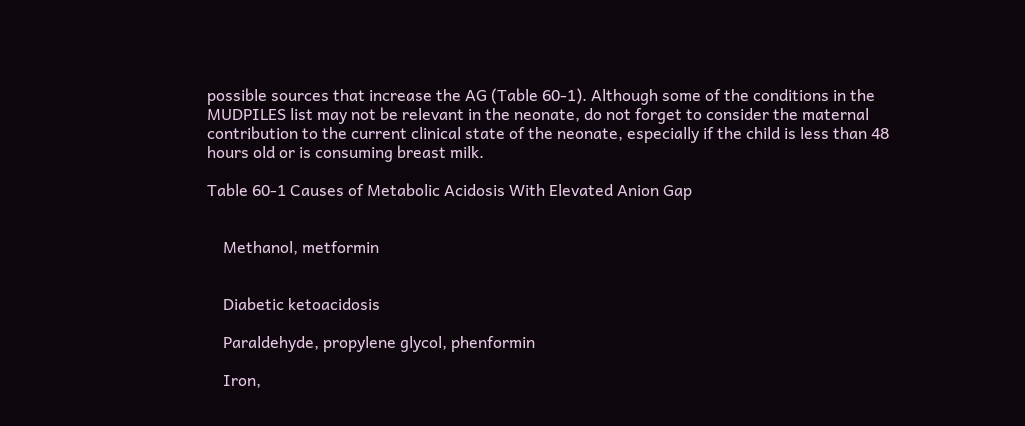possible sources that increase the AG (Table 60-1). Although some of the conditions in the MUDPILES list may not be relevant in the neonate, do not forget to consider the maternal contribution to the current clinical state of the neonate, especially if the child is less than 48 hours old or is consuming breast milk.

Table 60-1 Causes of Metabolic Acidosis With Elevated Anion Gap


    Methanol, metformin


    Diabetic ketoacidosis

    Paraldehyde, propylene glycol, phenformin

    Iron,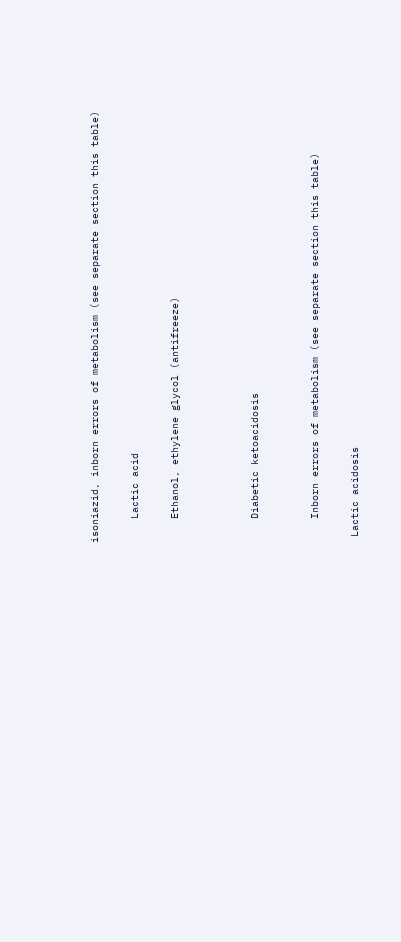isoniazid, inborn errors of metabolism (see separate section this table)

    Lactic acid

    Ethanol, ethylene glycol (antifreeze)



    Diabetic ketoacidosis


    Inborn errors of metabolism (see separate section this table)

 Lactic acidosis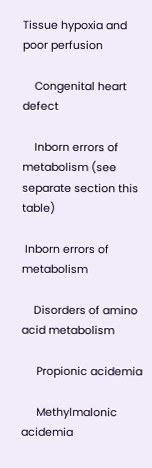Tissue hypoxia and poor perfusion

    Congenital heart defect

    Inborn errors of metabolism (see separate section this table)

 Inborn errors of metabolism

    Disorders of amino acid metabolism

     Propionic acidemia

     Methylmalonic acidemia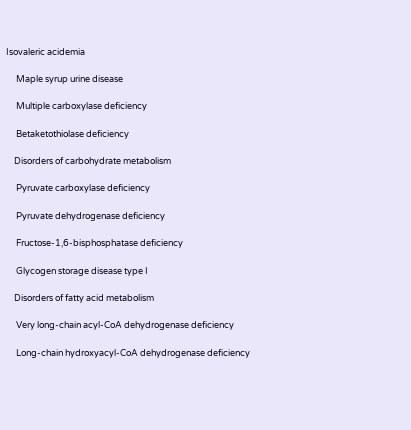Isovaleric acidemia

     Maple syrup urine disease

     Multiple carboxylase deficiency

     Betaketothiolase deficiency

    Disorders of carbohydrate metabolism

     Pyruvate carboxylase deficiency

     Pyruvate dehydrogenase deficiency

     Fructose-1,6-bisphosphatase deficiency

     Glycogen storage disease type I

    Disorders of fatty acid metabolism

     Very long-chain acyl-CoA dehydrogenase deficiency

     Long-chain hydroxyacyl-CoA dehydrogenase deficiency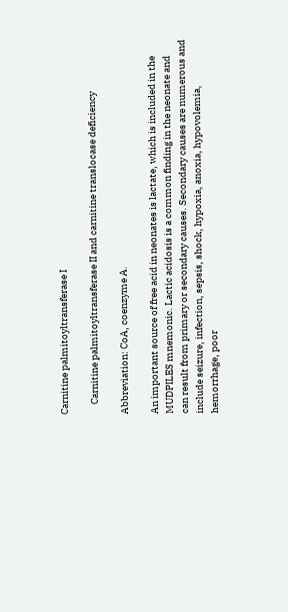Carnitine palmitoyltransferase I

     Carnitine palmitoyltransferase II and carnitine translocase deficiency

Abbreviation: CoA, coenzyme A.

An important source of free acid in neonates is lactate, which is included in the MUDPILES mnemonic. Lactic acidosis is a common finding in the neonate and can result from primary or secondary causes. Secondary causes are numerous and include seizure, infection, sepsis, shock, hypoxia, anoxia, hypovolemia, hemorrhage, poor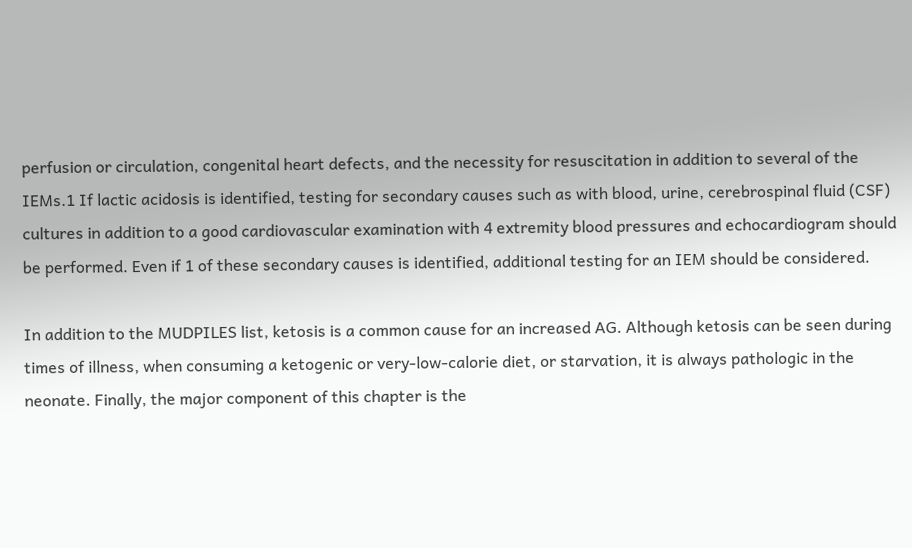perfusion or circulation, congenital heart defects, and the necessity for resuscitation in addition to several of the IEMs.1 If lactic acidosis is identified, testing for secondary causes such as with blood, urine, cerebrospinal fluid (CSF) cultures in addition to a good cardiovascular examination with 4 extremity blood pressures and echocardiogram should be performed. Even if 1 of these secondary causes is identified, additional testing for an IEM should be considered.

In addition to the MUDPILES list, ketosis is a common cause for an increased AG. Although ketosis can be seen during times of illness, when consuming a ketogenic or very-low-calorie diet, or starvation, it is always pathologic in the neonate. Finally, the major component of this chapter is the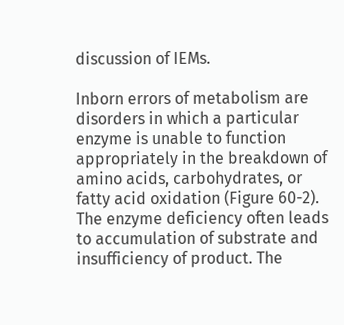discussion of IEMs.

Inborn errors of metabolism are disorders in which a particular enzyme is unable to function appropriately in the breakdown of amino acids, carbohydrates, or fatty acid oxidation (Figure 60-2). The enzyme deficiency often leads to accumulation of substrate and insufficiency of product. The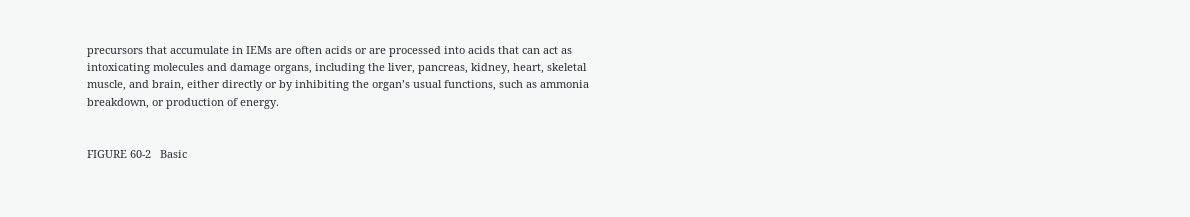precursors that accumulate in IEMs are often acids or are processed into acids that can act as intoxicating molecules and damage organs, including the liver, pancreas, kidney, heart, skeletal muscle, and brain, either directly or by inhibiting the organ’s usual functions, such as ammonia breakdown, or production of energy.


FIGURE 60-2   Basic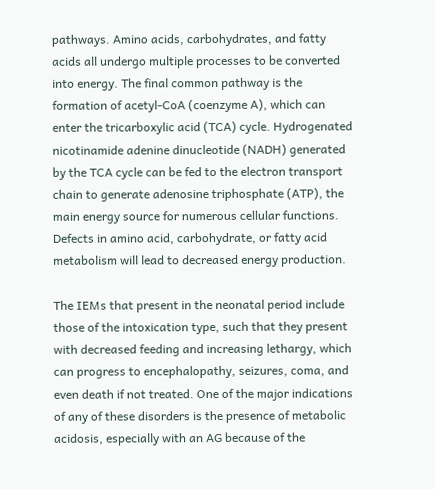pathways. Amino acids, carbohydrates, and fatty acids all undergo multiple processes to be converted into energy. The final common pathway is the formation of acetyl-CoA (coenzyme A), which can enter the tricarboxylic acid (TCA) cycle. Hydrogenated nicotinamide adenine dinucleotide (NADH) generated by the TCA cycle can be fed to the electron transport chain to generate adenosine triphosphate (ATP), the main energy source for numerous cellular functions. Defects in amino acid, carbohydrate, or fatty acid metabolism will lead to decreased energy production.

The IEMs that present in the neonatal period include those of the intoxication type, such that they present with decreased feeding and increasing lethargy, which can progress to encephalopathy, seizures, coma, and even death if not treated. One of the major indications of any of these disorders is the presence of metabolic acidosis, especially with an AG because of the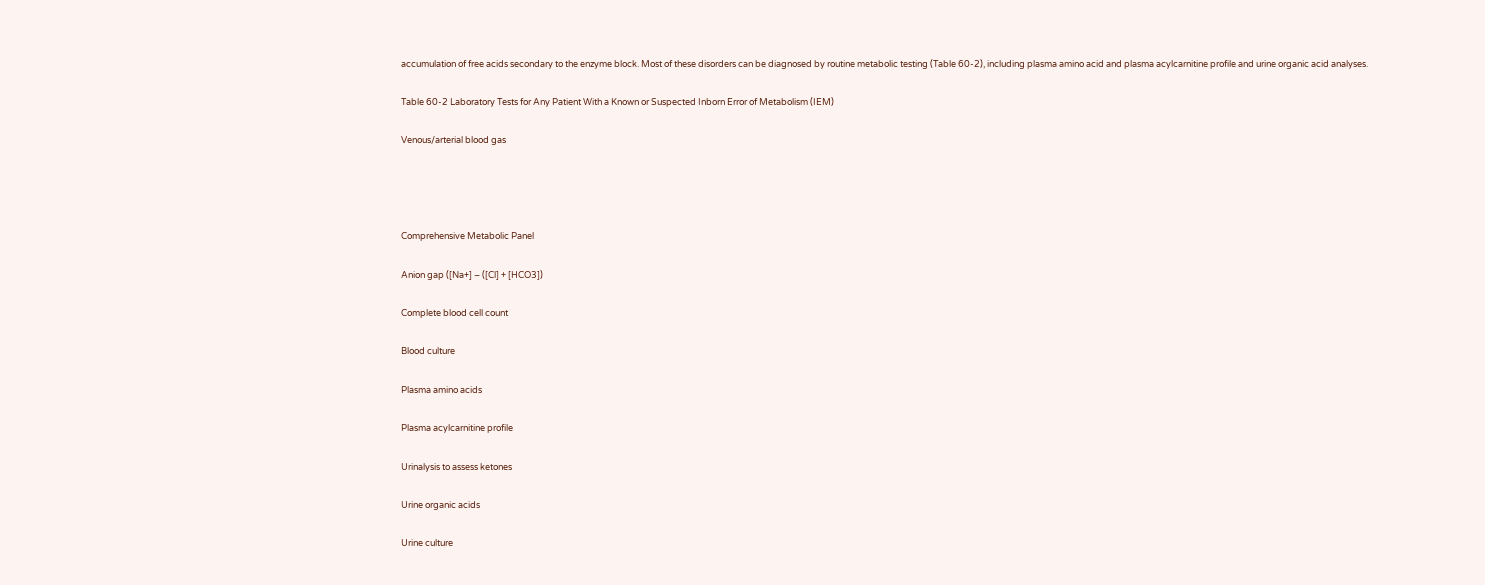accumulation of free acids secondary to the enzyme block. Most of these disorders can be diagnosed by routine metabolic testing (Table 60-2), including plasma amino acid and plasma acylcarnitine profile and urine organic acid analyses.

Table 60-2 Laboratory Tests for Any Patient With a Known or Suspected Inborn Error of Metabolism (IEM)

Venous/arterial blood gas




Comprehensive Metabolic Panel

Anion gap ([Na+] – ([Cl] + [HCO3])

Complete blood cell count

Blood culture

Plasma amino acids

Plasma acylcarnitine profile

Urinalysis to assess ketones

Urine organic acids

Urine culture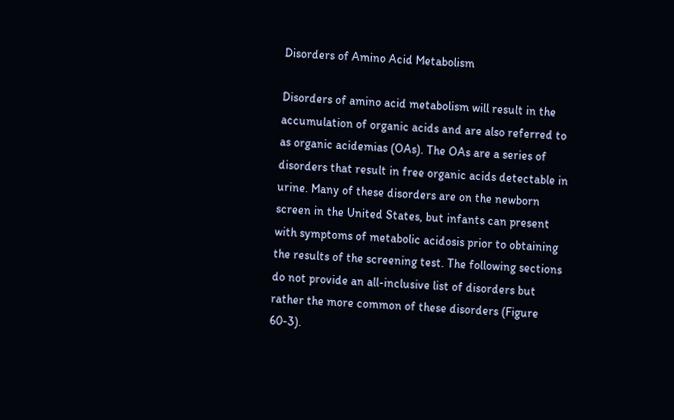Disorders of Amino Acid Metabolism

Disorders of amino acid metabolism will result in the accumulation of organic acids and are also referred to as organic acidemias (OAs). The OAs are a series of disorders that result in free organic acids detectable in urine. Many of these disorders are on the newborn screen in the United States, but infants can present with symptoms of metabolic acidosis prior to obtaining the results of the screening test. The following sections do not provide an all-inclusive list of disorders but rather the more common of these disorders (Figure 60-3).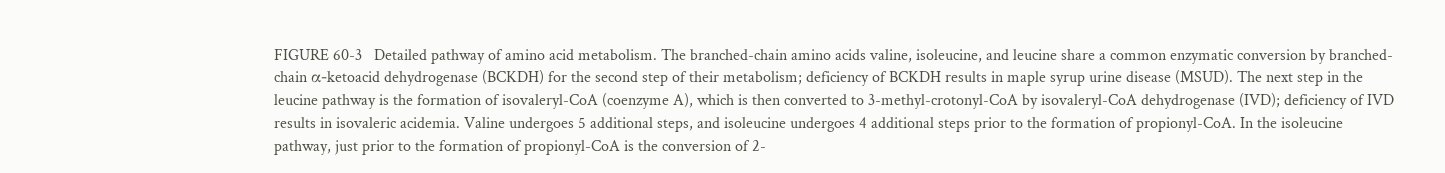FIGURE 60-3   Detailed pathway of amino acid metabolism. The branched-chain amino acids valine, isoleucine, and leucine share a common enzymatic conversion by branched-chain α-ketoacid dehydrogenase (BCKDH) for the second step of their metabolism; deficiency of BCKDH results in maple syrup urine disease (MSUD). The next step in the leucine pathway is the formation of isovaleryl-CoA (coenzyme A), which is then converted to 3-methyl-crotonyl-CoA by isovaleryl-CoA dehydrogenase (IVD); deficiency of IVD results in isovaleric acidemia. Valine undergoes 5 additional steps, and isoleucine undergoes 4 additional steps prior to the formation of propionyl-CoA. In the isoleucine pathway, just prior to the formation of propionyl-CoA is the conversion of 2-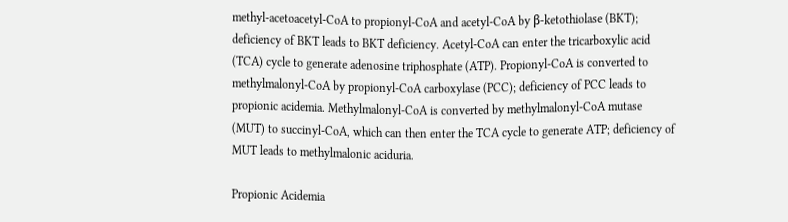methyl-acetoacetyl-CoA to propionyl-CoA and acetyl-CoA by β-ketothiolase (BKT); deficiency of BKT leads to BKT deficiency. Acetyl-CoA can enter the tricarboxylic acid (TCA) cycle to generate adenosine triphosphate (ATP). Propionyl-CoA is converted to methylmalonyl-CoA by propionyl-CoA carboxylase (PCC); deficiency of PCC leads to propionic acidemia. Methylmalonyl-CoA is converted by methylmalonyl-CoA mutase (MUT) to succinyl-CoA, which can then enter the TCA cycle to generate ATP; deficiency of MUT leads to methylmalonic aciduria.

Propionic Acidemia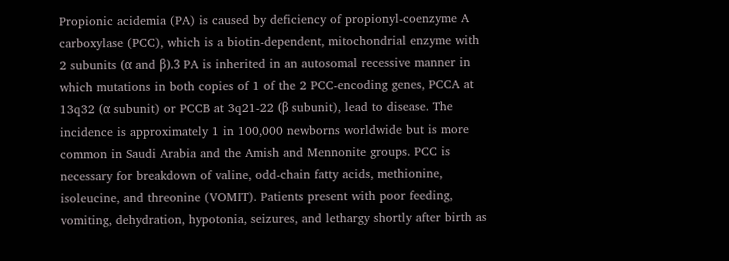Propionic acidemia (PA) is caused by deficiency of propionyl-coenzyme A carboxylase (PCC), which is a biotin-dependent, mitochondrial enzyme with 2 subunits (α and β).3 PA is inherited in an autosomal recessive manner in which mutations in both copies of 1 of the 2 PCC-encoding genes, PCCA at 13q32 (α subunit) or PCCB at 3q21-22 (β subunit), lead to disease. The incidence is approximately 1 in 100,000 newborns worldwide but is more common in Saudi Arabia and the Amish and Mennonite groups. PCC is necessary for breakdown of valine, odd-chain fatty acids, methionine, isoleucine, and threonine (VOMIT). Patients present with poor feeding, vomiting, dehydration, hypotonia, seizures, and lethargy shortly after birth as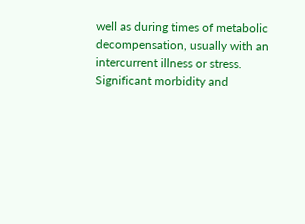well as during times of metabolic decompensation, usually with an intercurrent illness or stress. Significant morbidity and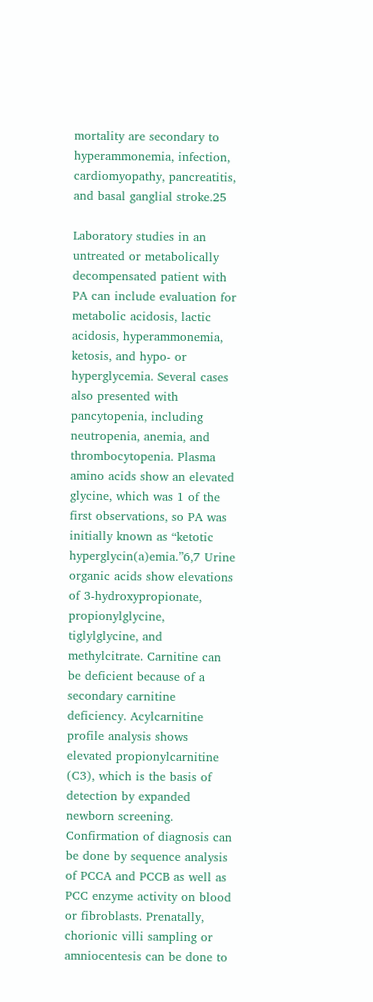mortality are secondary to hyperammonemia, infection, cardiomyopathy, pancreatitis, and basal ganglial stroke.25

Laboratory studies in an untreated or metabolically decompensated patient with PA can include evaluation for metabolic acidosis, lactic acidosis, hyperammonemia, ketosis, and hypo- or hyperglycemia. Several cases also presented with pancytopenia, including neutropenia, anemia, and thrombocytopenia. Plasma amino acids show an elevated glycine, which was 1 of the first observations, so PA was initially known as “ketotic hyperglycin(a)emia.”6,7 Urine organic acids show elevations of 3-hydroxypropionate, propionylglycine, tiglylglycine, and methylcitrate. Carnitine can be deficient because of a secondary carnitine deficiency. Acylcarnitine profile analysis shows elevated propionylcarnitine (C3), which is the basis of detection by expanded newborn screening. Confirmation of diagnosis can be done by sequence analysis of PCCA and PCCB as well as PCC enzyme activity on blood or fibroblasts. Prenatally, chorionic villi sampling or amniocentesis can be done to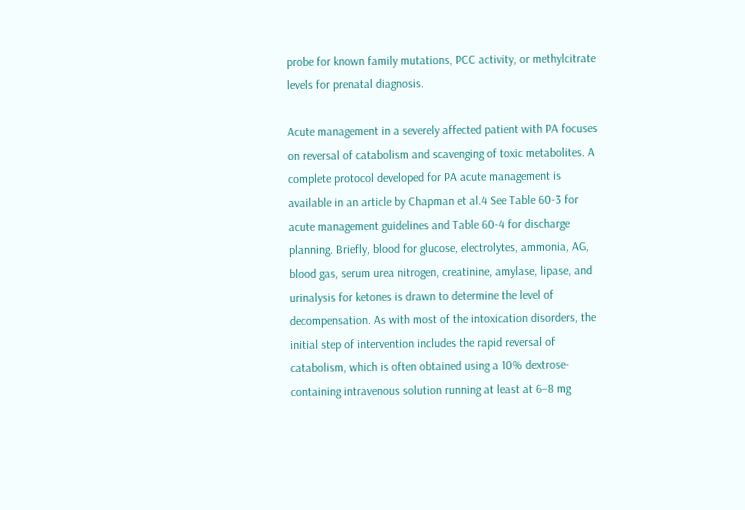probe for known family mutations, PCC activity, or methylcitrate levels for prenatal diagnosis.

Acute management in a severely affected patient with PA focuses on reversal of catabolism and scavenging of toxic metabolites. A complete protocol developed for PA acute management is available in an article by Chapman et al.4 See Table 60-3 for acute management guidelines and Table 60-4 for discharge planning. Briefly, blood for glucose, electrolytes, ammonia, AG, blood gas, serum urea nitrogen, creatinine, amylase, lipase, and urinalysis for ketones is drawn to determine the level of decompensation. As with most of the intoxication disorders, the initial step of intervention includes the rapid reversal of catabolism, which is often obtained using a 10% dextrose-containing intravenous solution running at least at 6–8 mg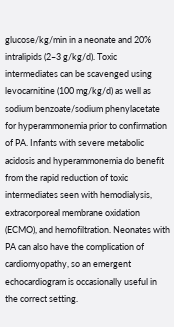glucose/kg/min in a neonate and 20% intralipids (2–3 g/kg/d). Toxic intermediates can be scavenged using levocarnitine (100 mg/kg/d) as well as sodium benzoate/sodium phenylacetate for hyperammonemia prior to confirmation of PA. Infants with severe metabolic acidosis and hyperammonemia do benefit from the rapid reduction of toxic intermediates seen with hemodialysis, extracorporeal membrane oxidation (ECMO), and hemofiltration. Neonates with PA can also have the complication of cardiomyopathy, so an emergent echocardiogram is occasionally useful in the correct setting.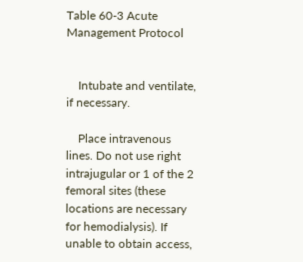Table 60-3 Acute Management Protocol


    Intubate and ventilate, if necessary.

    Place intravenous lines. Do not use right intrajugular or 1 of the 2 femoral sites (these locations are necessary for hemodialysis). If unable to obtain access,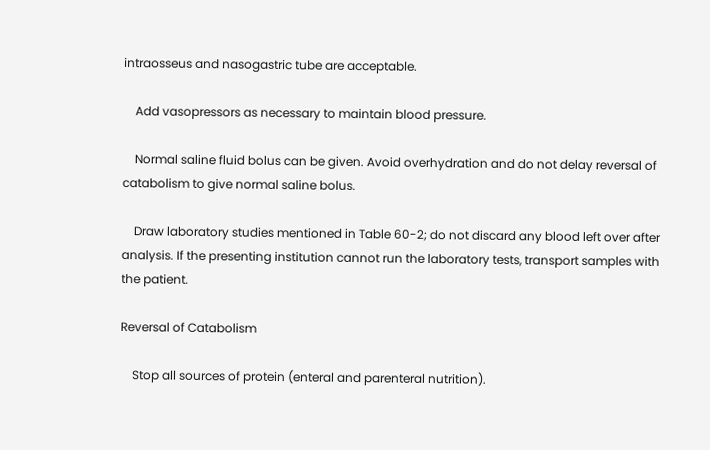intraosseus and nasogastric tube are acceptable.

    Add vasopressors as necessary to maintain blood pressure.

    Normal saline fluid bolus can be given. Avoid overhydration and do not delay reversal of catabolism to give normal saline bolus.

    Draw laboratory studies mentioned in Table 60-2; do not discard any blood left over after analysis. If the presenting institution cannot run the laboratory tests, transport samples with the patient.

Reversal of Catabolism

    Stop all sources of protein (enteral and parenteral nutrition).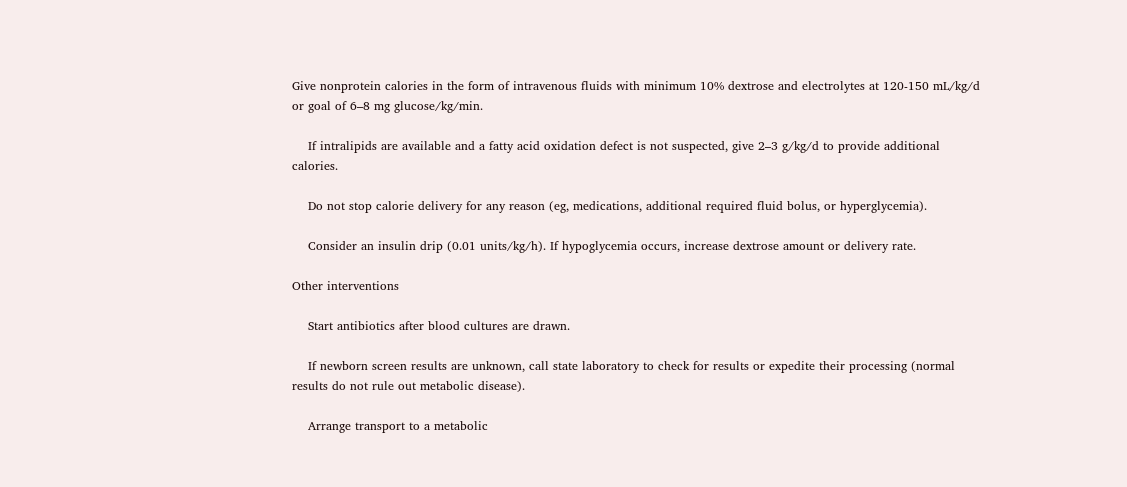Give nonprotein calories in the form of intravenous fluids with minimum 10% dextrose and electrolytes at 120-150 mL/kg/d or goal of 6–8 mg glucose/kg/min.

    If intralipids are available and a fatty acid oxidation defect is not suspected, give 2–3 g/kg/d to provide additional calories.

    Do not stop calorie delivery for any reason (eg, medications, additional required fluid bolus, or hyperglycemia).

    Consider an insulin drip (0.01 units/kg/h). If hypoglycemia occurs, increase dextrose amount or delivery rate.

Other interventions

    Start antibiotics after blood cultures are drawn.

    If newborn screen results are unknown, call state laboratory to check for results or expedite their processing (normal results do not rule out metabolic disease).

    Arrange transport to a metabolic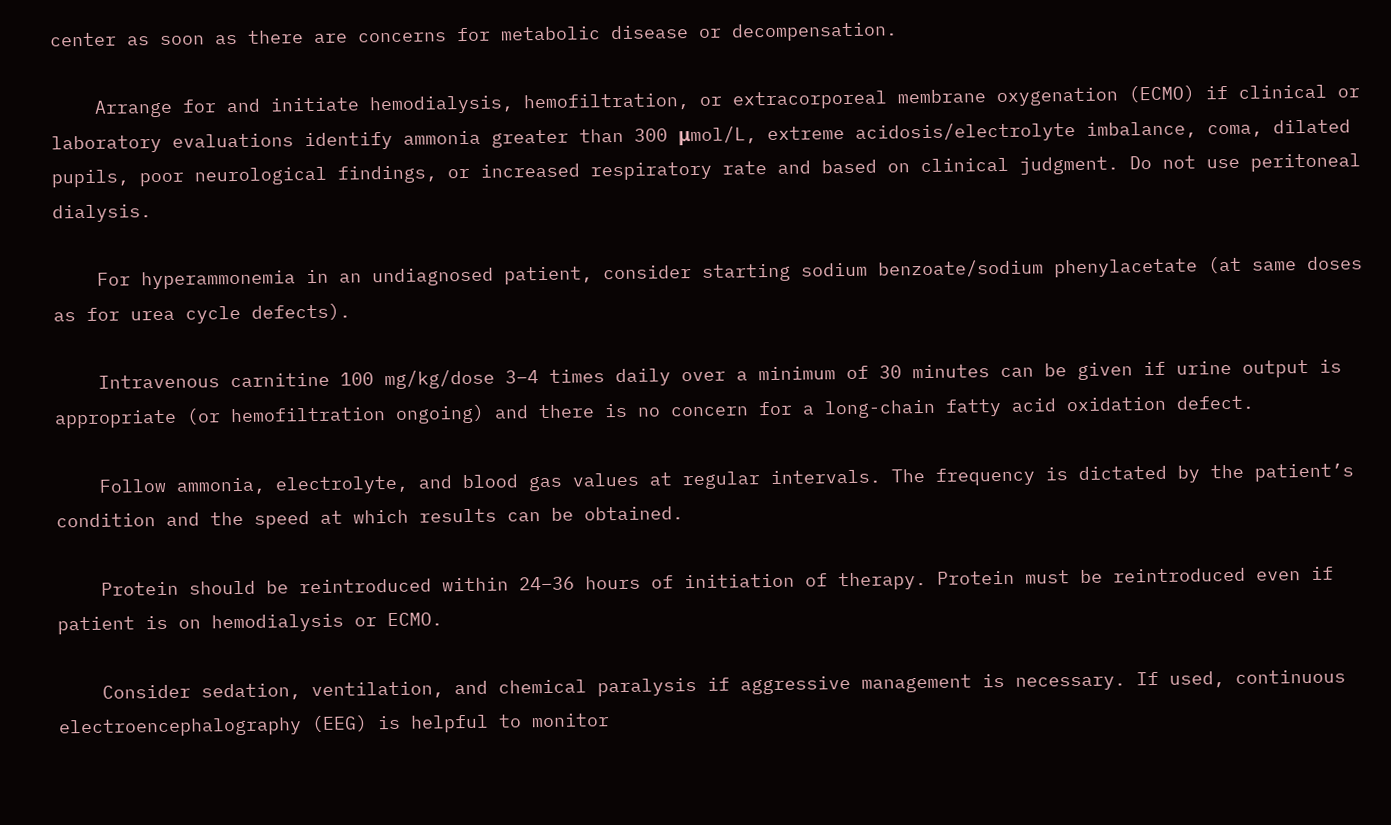center as soon as there are concerns for metabolic disease or decompensation.

    Arrange for and initiate hemodialysis, hemofiltration, or extracorporeal membrane oxygenation (ECMO) if clinical or laboratory evaluations identify ammonia greater than 300 μmol/L, extreme acidosis/electrolyte imbalance, coma, dilated pupils, poor neurological findings, or increased respiratory rate and based on clinical judgment. Do not use peritoneal dialysis.

    For hyperammonemia in an undiagnosed patient, consider starting sodium benzoate/sodium phenylacetate (at same doses as for urea cycle defects).

    Intravenous carnitine 100 mg/kg/dose 3–4 times daily over a minimum of 30 minutes can be given if urine output is appropriate (or hemofiltration ongoing) and there is no concern for a long-chain fatty acid oxidation defect.

    Follow ammonia, electrolyte, and blood gas values at regular intervals. The frequency is dictated by the patient’s condition and the speed at which results can be obtained.

    Protein should be reintroduced within 24–36 hours of initiation of therapy. Protein must be reintroduced even if patient is on hemodialysis or ECMO.

    Consider sedation, ventilation, and chemical paralysis if aggressive management is necessary. If used, continuous electroencephalography (EEG) is helpful to monitor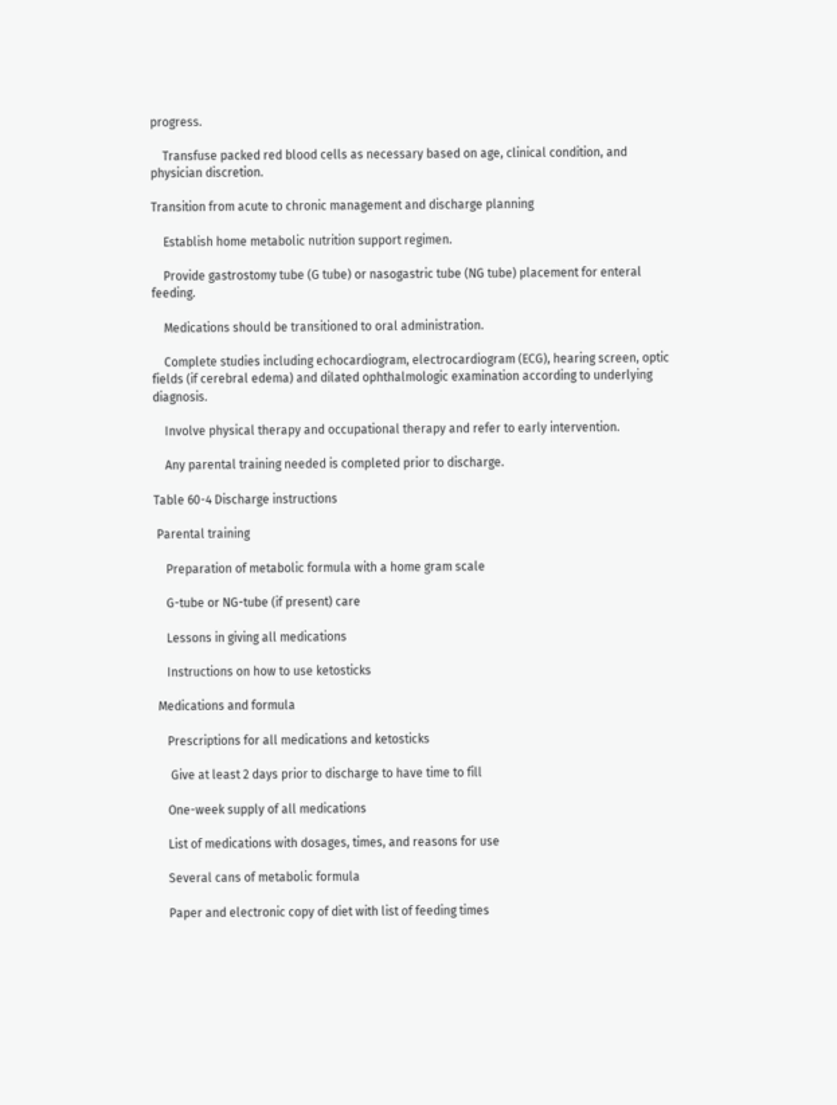progress.

    Transfuse packed red blood cells as necessary based on age, clinical condition, and physician discretion.

Transition from acute to chronic management and discharge planning

    Establish home metabolic nutrition support regimen.

    Provide gastrostomy tube (G tube) or nasogastric tube (NG tube) placement for enteral feeding.

    Medications should be transitioned to oral administration.

    Complete studies including echocardiogram, electrocardiogram (ECG), hearing screen, optic fields (if cerebral edema) and dilated ophthalmologic examination according to underlying diagnosis.

    Involve physical therapy and occupational therapy and refer to early intervention.

    Any parental training needed is completed prior to discharge.

Table 60-4 Discharge instructions

 Parental training

    Preparation of metabolic formula with a home gram scale

    G-tube or NG-tube (if present) care

    Lessons in giving all medications

    Instructions on how to use ketosticks

 Medications and formula

    Prescriptions for all medications and ketosticks

     Give at least 2 days prior to discharge to have time to fill

    One-week supply of all medications

    List of medications with dosages, times, and reasons for use

    Several cans of metabolic formula

    Paper and electronic copy of diet with list of feeding times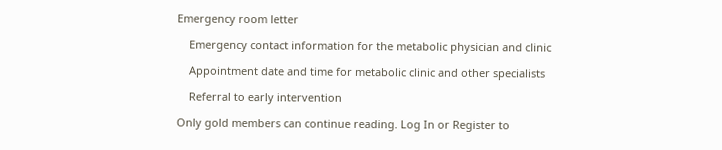Emergency room letter

    Emergency contact information for the metabolic physician and clinic

    Appointment date and time for metabolic clinic and other specialists

    Referral to early intervention

Only gold members can continue reading. Log In or Register to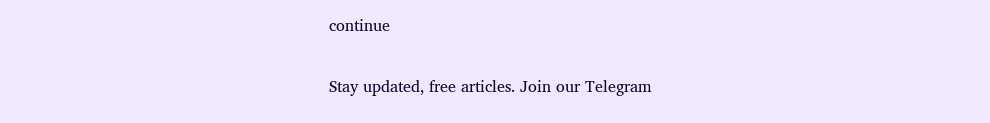continue

Stay updated, free articles. Join our Telegram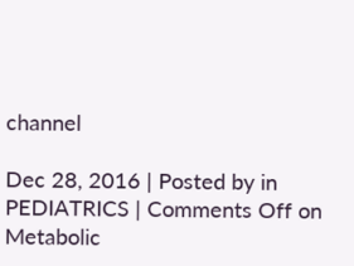channel

Dec 28, 2016 | Posted by in PEDIATRICS | Comments Off on Metabolic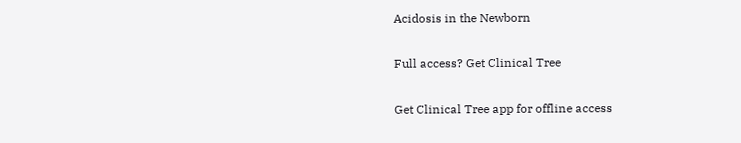Acidosis in the Newborn

Full access? Get Clinical Tree

Get Clinical Tree app for offline access